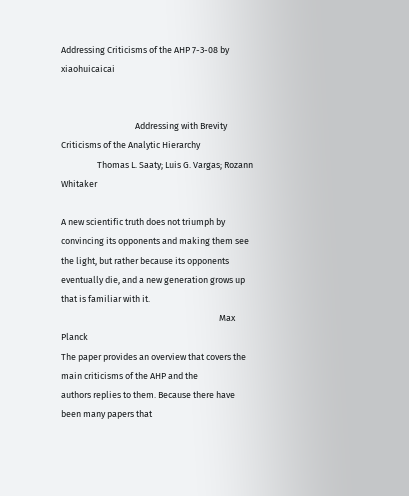Addressing Criticisms of the AHP 7-3-08 by xiaohuicaicai


                                     Addressing with Brevity Criticisms of the Analytic Hierarchy
                  Thomas L. Saaty; Luis G. Vargas; Rozann Whitaker

A new scientific truth does not triumph by convincing its opponents and making them see
the light, but rather because its opponents eventually die, and a new generation grows up
that is familiar with it.
                                                                               Max Planck
The paper provides an overview that covers the main criticisms of the AHP and the
authors replies to them. Because there have been many papers that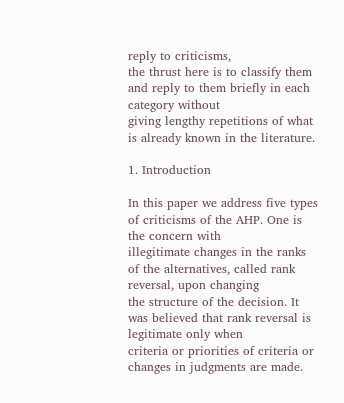reply to criticisms,
the thrust here is to classify them and reply to them briefly in each category without
giving lengthy repetitions of what is already known in the literature.

1. Introduction

In this paper we address five types of criticisms of the AHP. One is the concern with
illegitimate changes in the ranks of the alternatives, called rank reversal, upon changing
the structure of the decision. It was believed that rank reversal is legitimate only when
criteria or priorities of criteria or changes in judgments are made.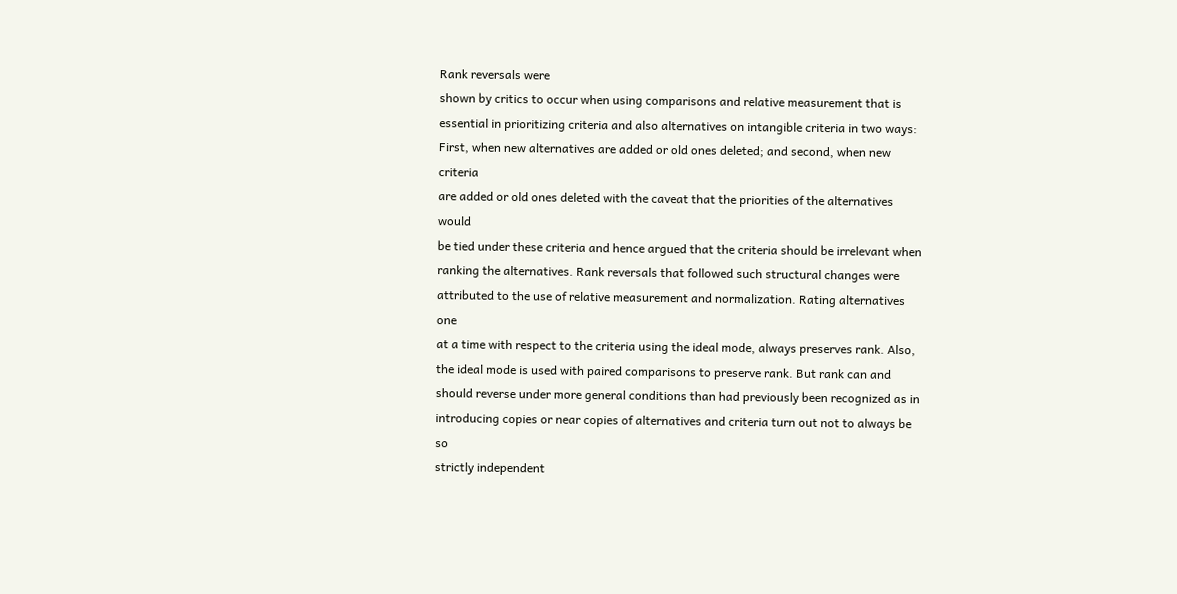Rank reversals were
shown by critics to occur when using comparisons and relative measurement that is
essential in prioritizing criteria and also alternatives on intangible criteria in two ways:
First, when new alternatives are added or old ones deleted; and second, when new criteria
are added or old ones deleted with the caveat that the priorities of the alternatives would
be tied under these criteria and hence argued that the criteria should be irrelevant when
ranking the alternatives. Rank reversals that followed such structural changes were
attributed to the use of relative measurement and normalization. Rating alternatives one
at a time with respect to the criteria using the ideal mode, always preserves rank. Also,
the ideal mode is used with paired comparisons to preserve rank. But rank can and
should reverse under more general conditions than had previously been recognized as in
introducing copies or near copies of alternatives and criteria turn out not to always be so
strictly independent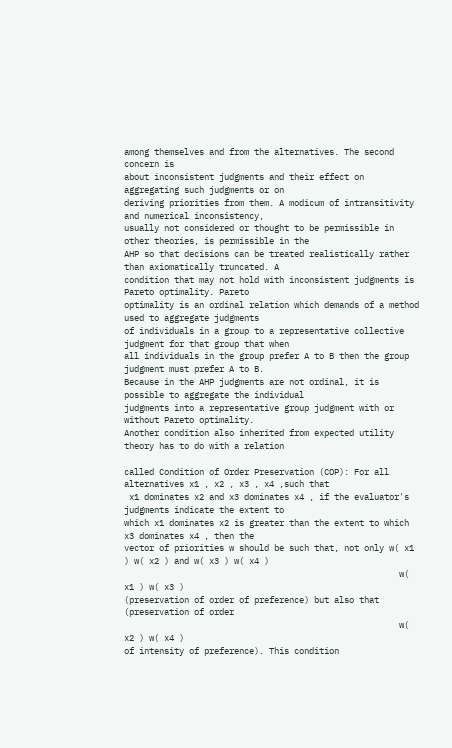among themselves and from the alternatives. The second concern is
about inconsistent judgments and their effect on aggregating such judgments or on
deriving priorities from them. A modicum of intransitivity and numerical inconsistency,
usually not considered or thought to be permissible in other theories, is permissible in the
AHP so that decisions can be treated realistically rather than axiomatically truncated. A
condition that may not hold with inconsistent judgments is Pareto optimality. Pareto
optimality is an ordinal relation which demands of a method used to aggregate judgments
of individuals in a group to a representative collective judgment for that group that when
all individuals in the group prefer A to B then the group judgment must prefer A to B.
Because in the AHP judgments are not ordinal, it is possible to aggregate the individual
judgments into a representative group judgment with or without Pareto optimality.
Another condition also inherited from expected utility theory has to do with a relation

called Condition of Order Preservation (COP): For all alternatives x1 , x2 , x3 , x4 ,such that
 x1 dominates x2 and x3 dominates x4 , if the evaluator's judgments indicate the extent to
which x1 dominates x2 is greater than the extent to which x3 dominates x4 , then the
vector of priorities w should be such that, not only w( x1 ) w( x2 ) and w( x3 ) w( x4 )
                                                       w( x1 ) w( x3 )
(preservation of order of preference) but also that                  (preservation of order
                                                       w( x2 ) w( x4 )
of intensity of preference). This condition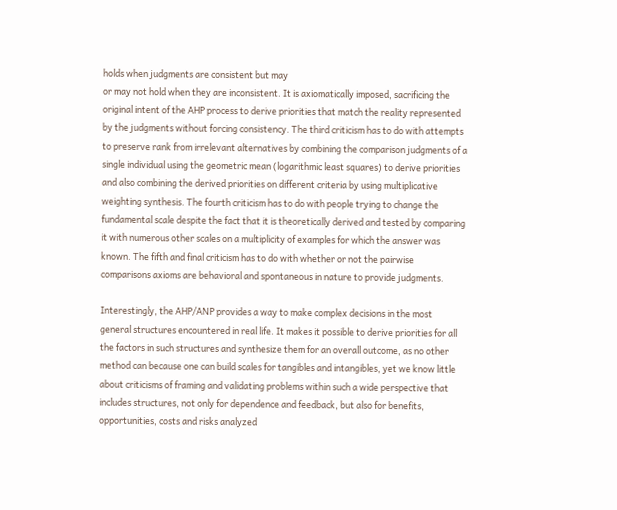holds when judgments are consistent but may
or may not hold when they are inconsistent. It is axiomatically imposed, sacrificing the
original intent of the AHP process to derive priorities that match the reality represented
by the judgments without forcing consistency. The third criticism has to do with attempts
to preserve rank from irrelevant alternatives by combining the comparison judgments of a
single individual using the geometric mean (logarithmic least squares) to derive priorities
and also combining the derived priorities on different criteria by using multiplicative
weighting synthesis. The fourth criticism has to do with people trying to change the
fundamental scale despite the fact that it is theoretically derived and tested by comparing
it with numerous other scales on a multiplicity of examples for which the answer was
known. The fifth and final criticism has to do with whether or not the pairwise
comparisons axioms are behavioral and spontaneous in nature to provide judgments.

Interestingly, the AHP/ANP provides a way to make complex decisions in the most
general structures encountered in real life. It makes it possible to derive priorities for all
the factors in such structures and synthesize them for an overall outcome, as no other
method can because one can build scales for tangibles and intangibles, yet we know little
about criticisms of framing and validating problems within such a wide perspective that
includes structures, not only for dependence and feedback, but also for benefits,
opportunities, costs and risks analyzed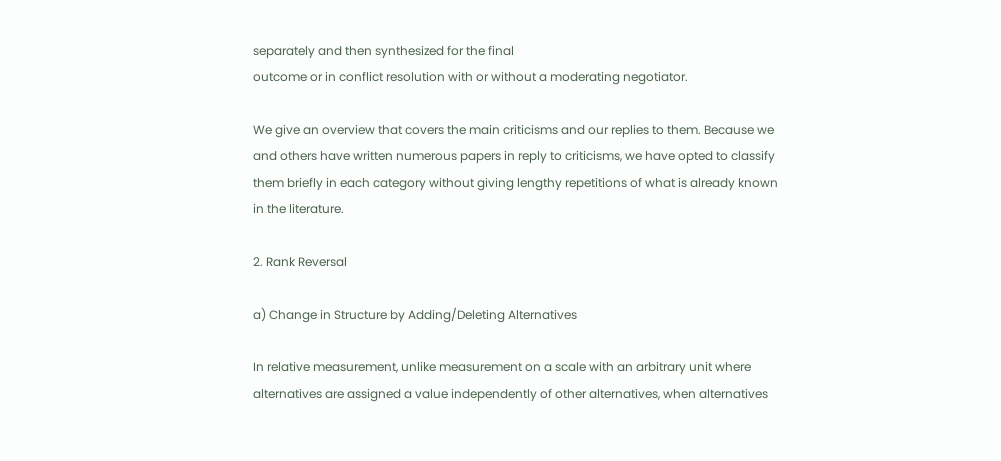separately and then synthesized for the final
outcome or in conflict resolution with or without a moderating negotiator.

We give an overview that covers the main criticisms and our replies to them. Because we
and others have written numerous papers in reply to criticisms, we have opted to classify
them briefly in each category without giving lengthy repetitions of what is already known
in the literature.

2. Rank Reversal

a) Change in Structure by Adding/Deleting Alternatives

In relative measurement, unlike measurement on a scale with an arbitrary unit where
alternatives are assigned a value independently of other alternatives, when alternatives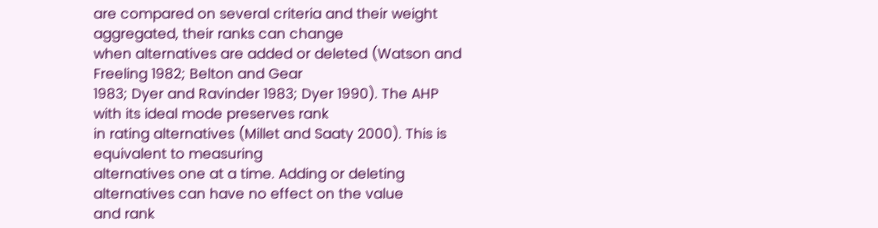are compared on several criteria and their weight aggregated, their ranks can change
when alternatives are added or deleted (Watson and Freeling 1982; Belton and Gear
1983; Dyer and Ravinder 1983; Dyer 1990). The AHP with its ideal mode preserves rank
in rating alternatives (Millet and Saaty 2000). This is equivalent to measuring
alternatives one at a time. Adding or deleting alternatives can have no effect on the value
and rank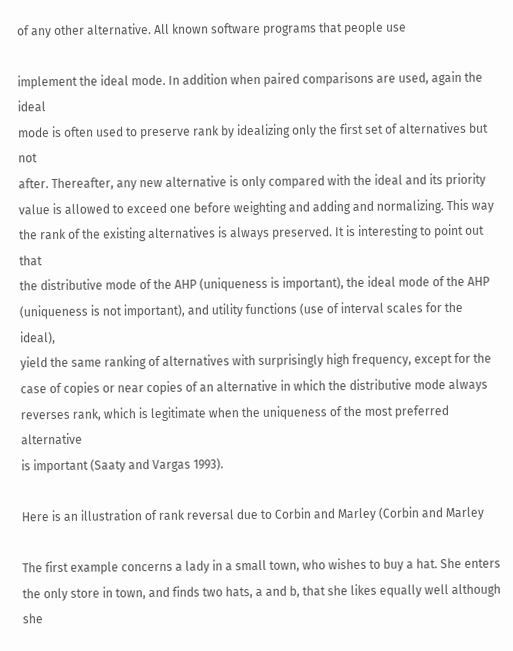of any other alternative. All known software programs that people use

implement the ideal mode. In addition when paired comparisons are used, again the ideal
mode is often used to preserve rank by idealizing only the first set of alternatives but not
after. Thereafter, any new alternative is only compared with the ideal and its priority
value is allowed to exceed one before weighting and adding and normalizing. This way
the rank of the existing alternatives is always preserved. It is interesting to point out that
the distributive mode of the AHP (uniqueness is important), the ideal mode of the AHP
(uniqueness is not important), and utility functions (use of interval scales for the ideal),
yield the same ranking of alternatives with surprisingly high frequency, except for the
case of copies or near copies of an alternative in which the distributive mode always
reverses rank, which is legitimate when the uniqueness of the most preferred alternative
is important (Saaty and Vargas 1993).

Here is an illustration of rank reversal due to Corbin and Marley (Corbin and Marley

The first example concerns a lady in a small town, who wishes to buy a hat. She enters
the only store in town, and finds two hats, a and b, that she likes equally well although
she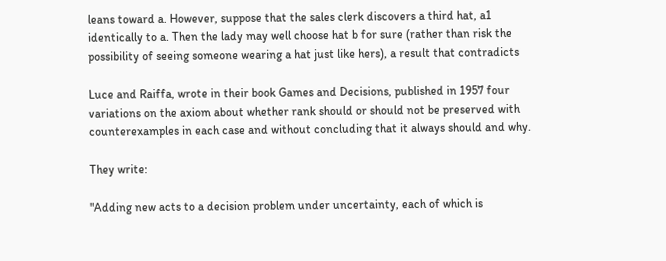leans toward a. However, suppose that the sales clerk discovers a third hat, a1
identically to a. Then the lady may well choose hat b for sure (rather than risk the
possibility of seeing someone wearing a hat just like hers), a result that contradicts

Luce and Raiffa, wrote in their book Games and Decisions, published in 1957 four
variations on the axiom about whether rank should or should not be preserved with
counterexamples in each case and without concluding that it always should and why.

They write:

"Adding new acts to a decision problem under uncertainty, each of which is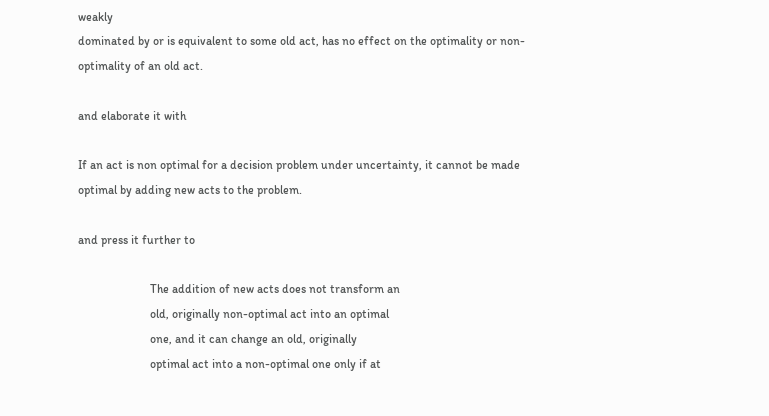weakly
dominated by or is equivalent to some old act, has no effect on the optimality or non-
optimality of an old act.

and elaborate it with

If an act is non optimal for a decision problem under uncertainty, it cannot be made
optimal by adding new acts to the problem.

and press it further to

                        The addition of new acts does not transform an
                        old, originally non-optimal act into an optimal
                        one, and it can change an old, originally
                        optimal act into a non-optimal one only if at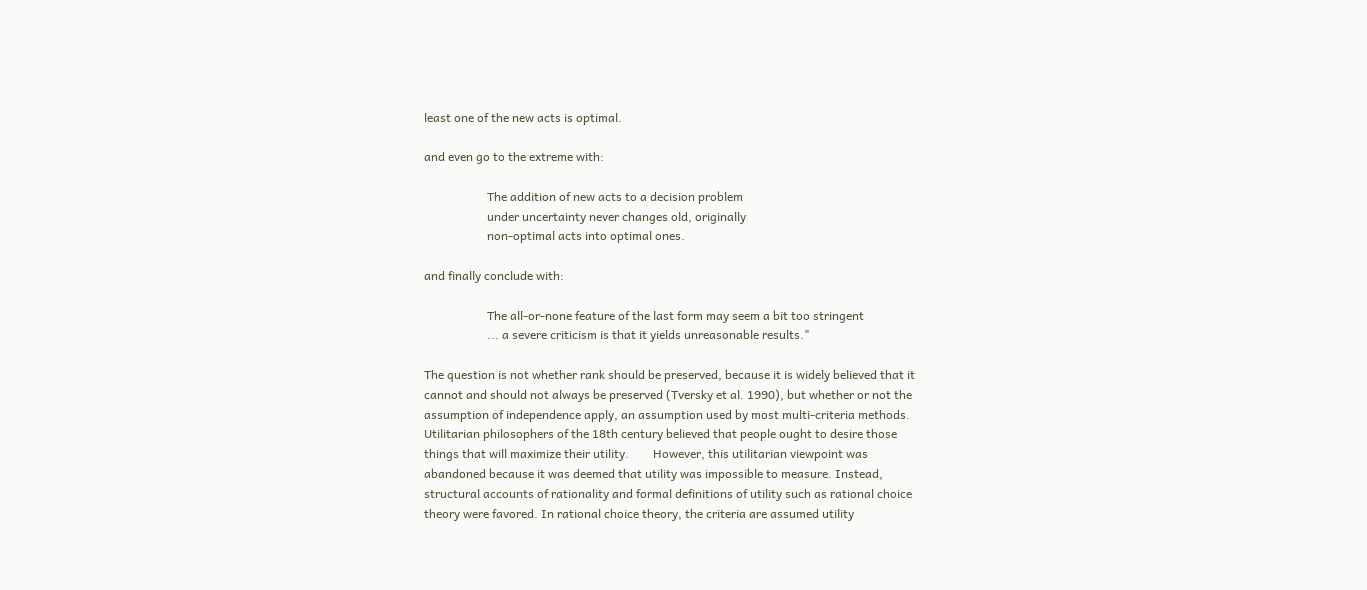least one of the new acts is optimal.

and even go to the extreme with:

                     The addition of new acts to a decision problem
                     under uncertainty never changes old, originally
                     non-optimal acts into optimal ones.

and finally conclude with:

                     The all-or-none feature of the last form may seem a bit too stringent
                     ... a severe criticism is that it yields unreasonable results."

The question is not whether rank should be preserved, because it is widely believed that it
cannot and should not always be preserved (Tversky et al. 1990), but whether or not the
assumption of independence apply, an assumption used by most multi-criteria methods.
Utilitarian philosophers of the 18th century believed that people ought to desire those
things that will maximize their utility.        However, this utilitarian viewpoint was
abandoned because it was deemed that utility was impossible to measure. Instead,
structural accounts of rationality and formal definitions of utility such as rational choice
theory were favored. In rational choice theory, the criteria are assumed utility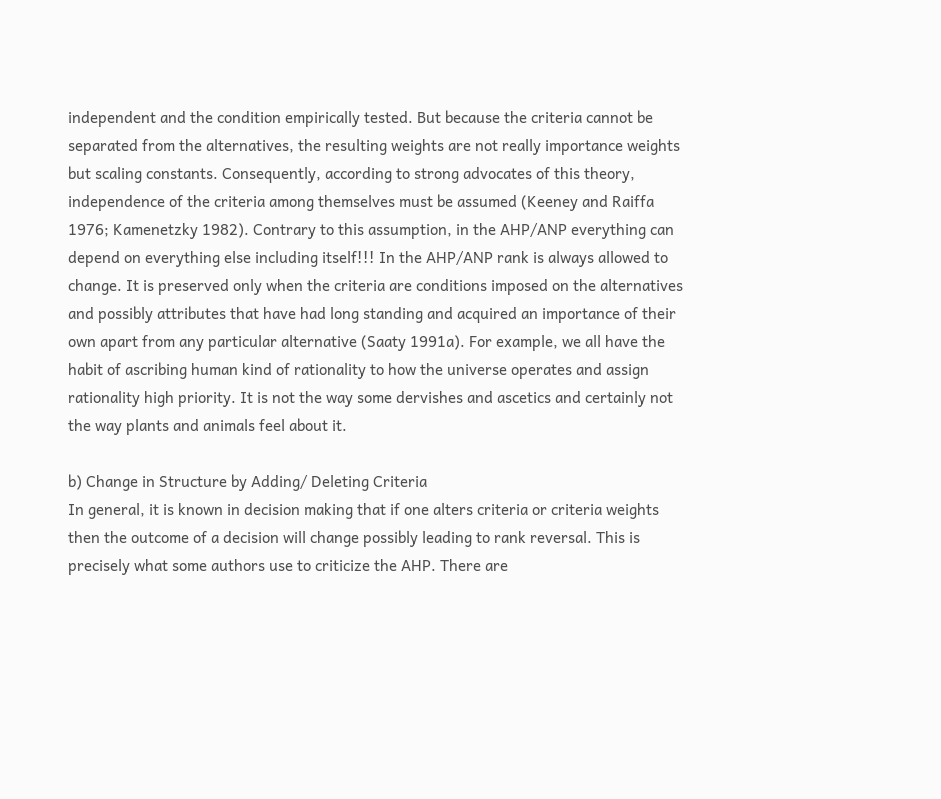independent and the condition empirically tested. But because the criteria cannot be
separated from the alternatives, the resulting weights are not really importance weights
but scaling constants. Consequently, according to strong advocates of this theory,
independence of the criteria among themselves must be assumed (Keeney and Raiffa
1976; Kamenetzky 1982). Contrary to this assumption, in the AHP/ANP everything can
depend on everything else including itself!!! In the AHP/ANP rank is always allowed to
change. It is preserved only when the criteria are conditions imposed on the alternatives
and possibly attributes that have had long standing and acquired an importance of their
own apart from any particular alternative (Saaty 1991a). For example, we all have the
habit of ascribing human kind of rationality to how the universe operates and assign
rationality high priority. It is not the way some dervishes and ascetics and certainly not
the way plants and animals feel about it.

b) Change in Structure by Adding/ Deleting Criteria
In general, it is known in decision making that if one alters criteria or criteria weights
then the outcome of a decision will change possibly leading to rank reversal. This is
precisely what some authors use to criticize the AHP. There are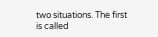two situations. The first
is called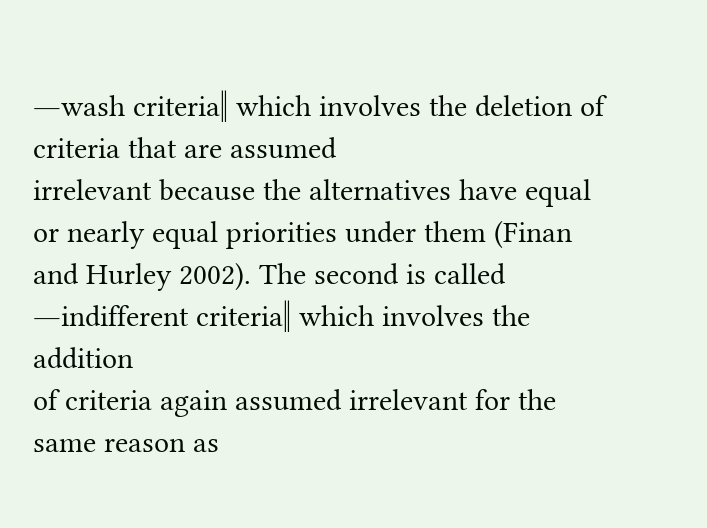―wash criteria‖ which involves the deletion of criteria that are assumed
irrelevant because the alternatives have equal or nearly equal priorities under them (Finan
and Hurley 2002). The second is called ―indifferent criteria‖ which involves the addition
of criteria again assumed irrelevant for the same reason as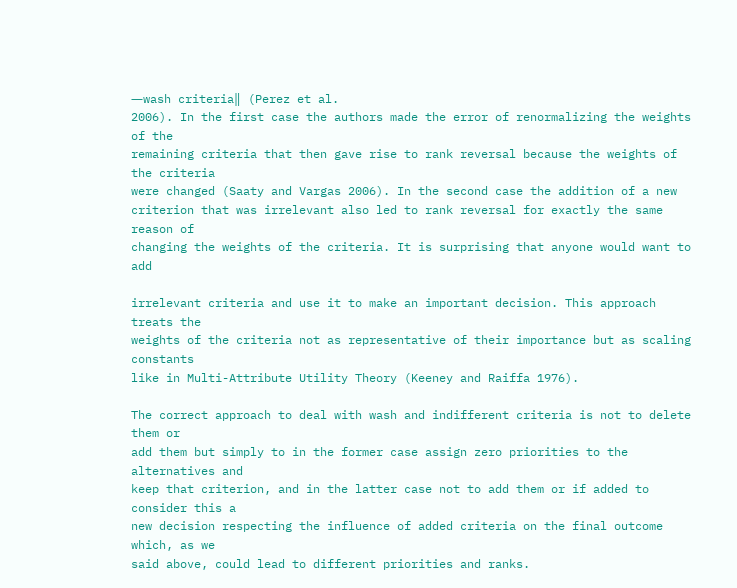―wash criteria‖ (Perez et al.
2006). In the first case the authors made the error of renormalizing the weights of the
remaining criteria that then gave rise to rank reversal because the weights of the criteria
were changed (Saaty and Vargas 2006). In the second case the addition of a new
criterion that was irrelevant also led to rank reversal for exactly the same reason of
changing the weights of the criteria. It is surprising that anyone would want to add

irrelevant criteria and use it to make an important decision. This approach treats the
weights of the criteria not as representative of their importance but as scaling constants
like in Multi-Attribute Utility Theory (Keeney and Raiffa 1976).

The correct approach to deal with wash and indifferent criteria is not to delete them or
add them but simply to in the former case assign zero priorities to the alternatives and
keep that criterion, and in the latter case not to add them or if added to consider this a
new decision respecting the influence of added criteria on the final outcome which, as we
said above, could lead to different priorities and ranks.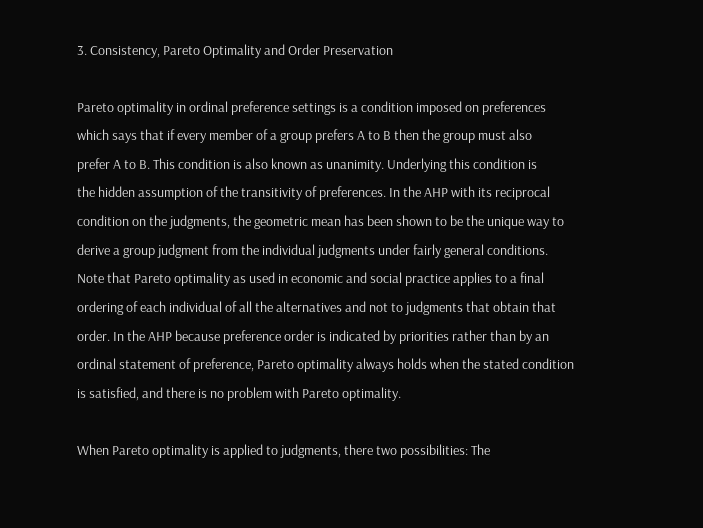3. Consistency, Pareto Optimality and Order Preservation

Pareto optimality in ordinal preference settings is a condition imposed on preferences
which says that if every member of a group prefers A to B then the group must also
prefer A to B. This condition is also known as unanimity. Underlying this condition is
the hidden assumption of the transitivity of preferences. In the AHP with its reciprocal
condition on the judgments, the geometric mean has been shown to be the unique way to
derive a group judgment from the individual judgments under fairly general conditions.
Note that Pareto optimality as used in economic and social practice applies to a final
ordering of each individual of all the alternatives and not to judgments that obtain that
order. In the AHP because preference order is indicated by priorities rather than by an
ordinal statement of preference, Pareto optimality always holds when the stated condition
is satisfied, and there is no problem with Pareto optimality.

When Pareto optimality is applied to judgments, there two possibilities: The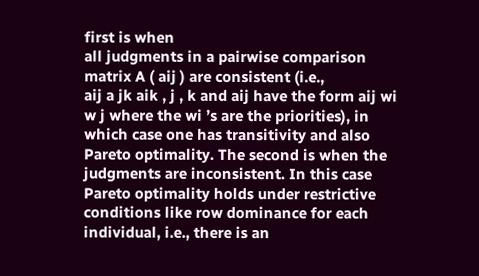first is when
all judgments in a pairwise comparison matrix A ( aij ) are consistent (i.e.,
aij a jk aik , j , k and aij have the form aij wi w j where the wi ’s are the priorities), in
which case one has transitivity and also Pareto optimality. The second is when the
judgments are inconsistent. In this case Pareto optimality holds under restrictive
conditions like row dominance for each individual, i.e., there is an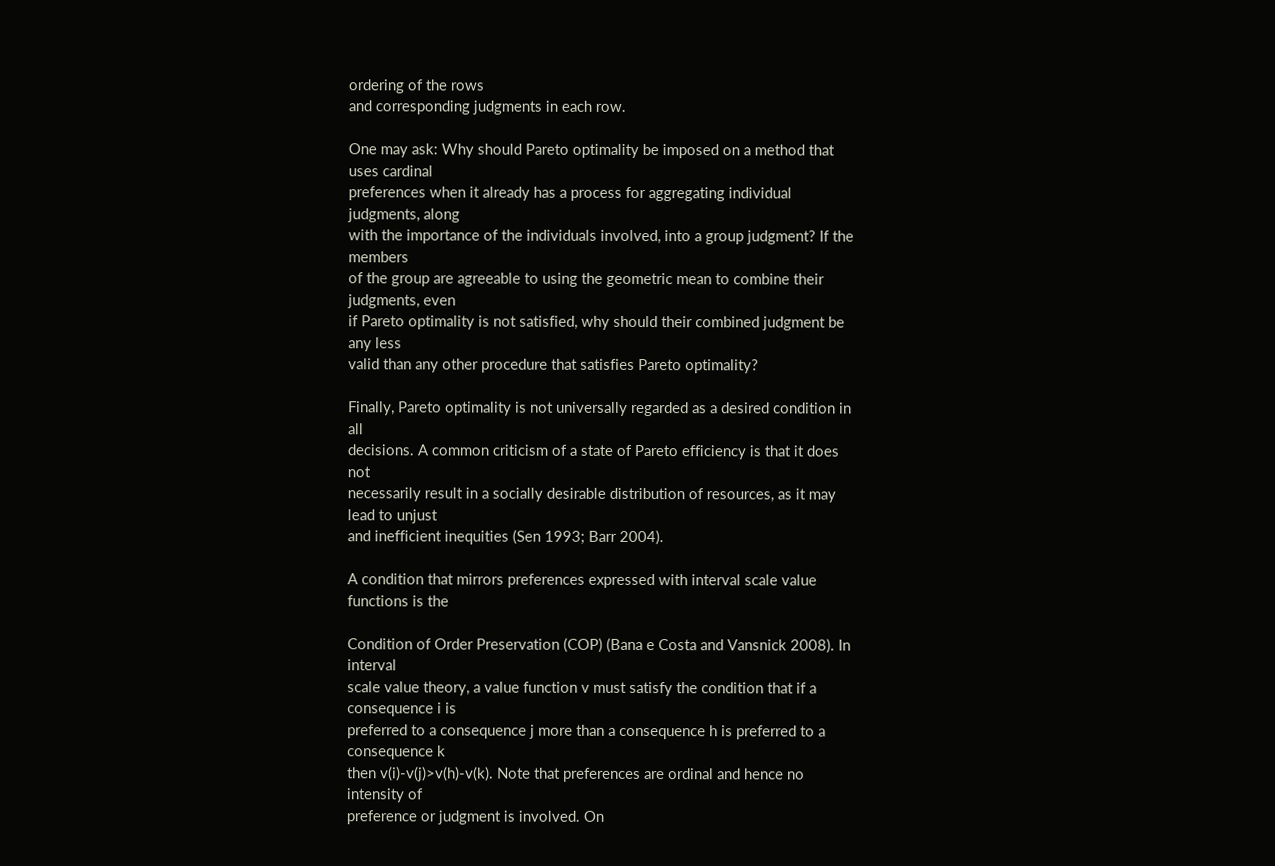ordering of the rows
and corresponding judgments in each row.

One may ask: Why should Pareto optimality be imposed on a method that uses cardinal
preferences when it already has a process for aggregating individual judgments, along
with the importance of the individuals involved, into a group judgment? If the members
of the group are agreeable to using the geometric mean to combine their judgments, even
if Pareto optimality is not satisfied, why should their combined judgment be any less
valid than any other procedure that satisfies Pareto optimality?

Finally, Pareto optimality is not universally regarded as a desired condition in all
decisions. A common criticism of a state of Pareto efficiency is that it does not
necessarily result in a socially desirable distribution of resources, as it may lead to unjust
and inefficient inequities (Sen 1993; Barr 2004).

A condition that mirrors preferences expressed with interval scale value functions is the

Condition of Order Preservation (COP) (Bana e Costa and Vansnick 2008). In interval
scale value theory, a value function v must satisfy the condition that if a consequence i is
preferred to a consequence j more than a consequence h is preferred to a consequence k
then v(i)-v(j)>v(h)-v(k). Note that preferences are ordinal and hence no intensity of
preference or judgment is involved. On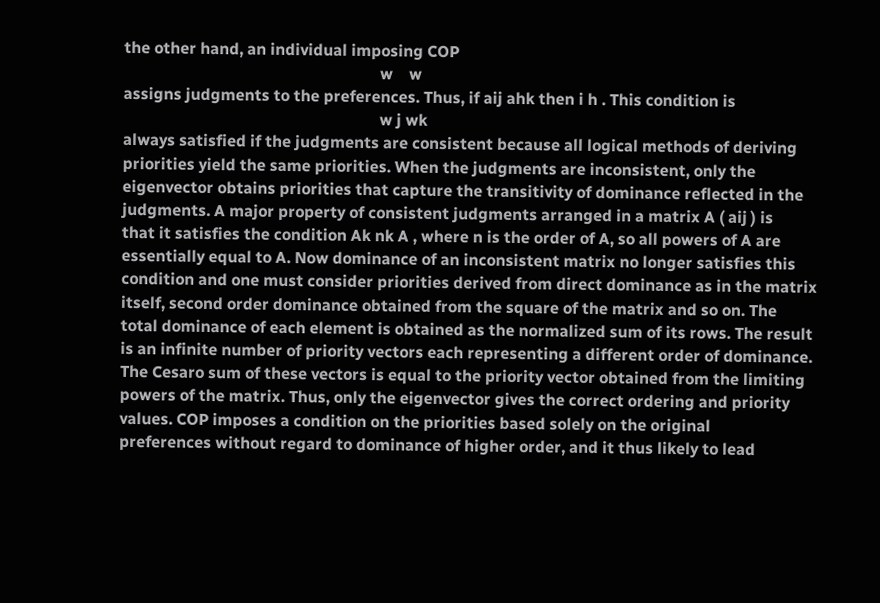the other hand, an individual imposing COP
                                                                w    w
assigns judgments to the preferences. Thus, if aij ahk then i h . This condition is
                                                                w j wk
always satisfied if the judgments are consistent because all logical methods of deriving
priorities yield the same priorities. When the judgments are inconsistent, only the
eigenvector obtains priorities that capture the transitivity of dominance reflected in the
judgments. A major property of consistent judgments arranged in a matrix A ( aij ) is
that it satisfies the condition Ak nk A , where n is the order of A, so all powers of A are
essentially equal to A. Now dominance of an inconsistent matrix no longer satisfies this
condition and one must consider priorities derived from direct dominance as in the matrix
itself, second order dominance obtained from the square of the matrix and so on. The
total dominance of each element is obtained as the normalized sum of its rows. The result
is an infinite number of priority vectors each representing a different order of dominance.
The Cesaro sum of these vectors is equal to the priority vector obtained from the limiting
powers of the matrix. Thus, only the eigenvector gives the correct ordering and priority
values. COP imposes a condition on the priorities based solely on the original
preferences without regard to dominance of higher order, and it thus likely to lead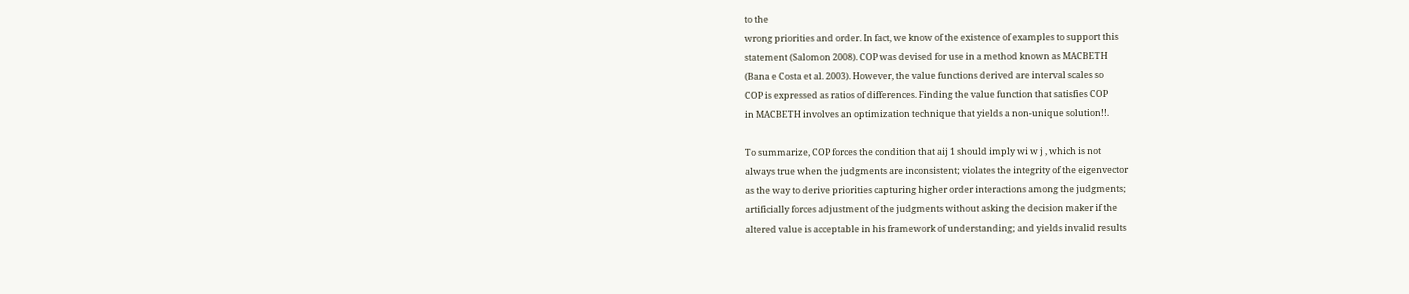to the
wrong priorities and order. In fact, we know of the existence of examples to support this
statement (Salomon 2008). COP was devised for use in a method known as MACBETH
(Bana e Costa et al. 2003). However, the value functions derived are interval scales so
COP is expressed as ratios of differences. Finding the value function that satisfies COP
in MACBETH involves an optimization technique that yields a non-unique solution!!.

To summarize, COP forces the condition that aij 1 should imply wi w j , which is not
always true when the judgments are inconsistent; violates the integrity of the eigenvector
as the way to derive priorities capturing higher order interactions among the judgments;
artificially forces adjustment of the judgments without asking the decision maker if the
altered value is acceptable in his framework of understanding; and yields invalid results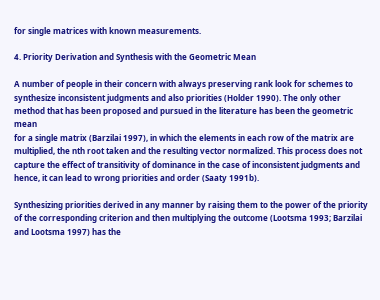for single matrices with known measurements.

4. Priority Derivation and Synthesis with the Geometric Mean

A number of people in their concern with always preserving rank look for schemes to
synthesize inconsistent judgments and also priorities (Holder 1990). The only other
method that has been proposed and pursued in the literature has been the geometric mean
for a single matrix (Barzilai 1997), in which the elements in each row of the matrix are
multiplied, the nth root taken and the resulting vector normalized. This process does not
capture the effect of transitivity of dominance in the case of inconsistent judgments and
hence, it can lead to wrong priorities and order (Saaty 1991b).

Synthesizing priorities derived in any manner by raising them to the power of the priority
of the corresponding criterion and then multiplying the outcome (Lootsma 1993; Barzilai
and Lootsma 1997) has the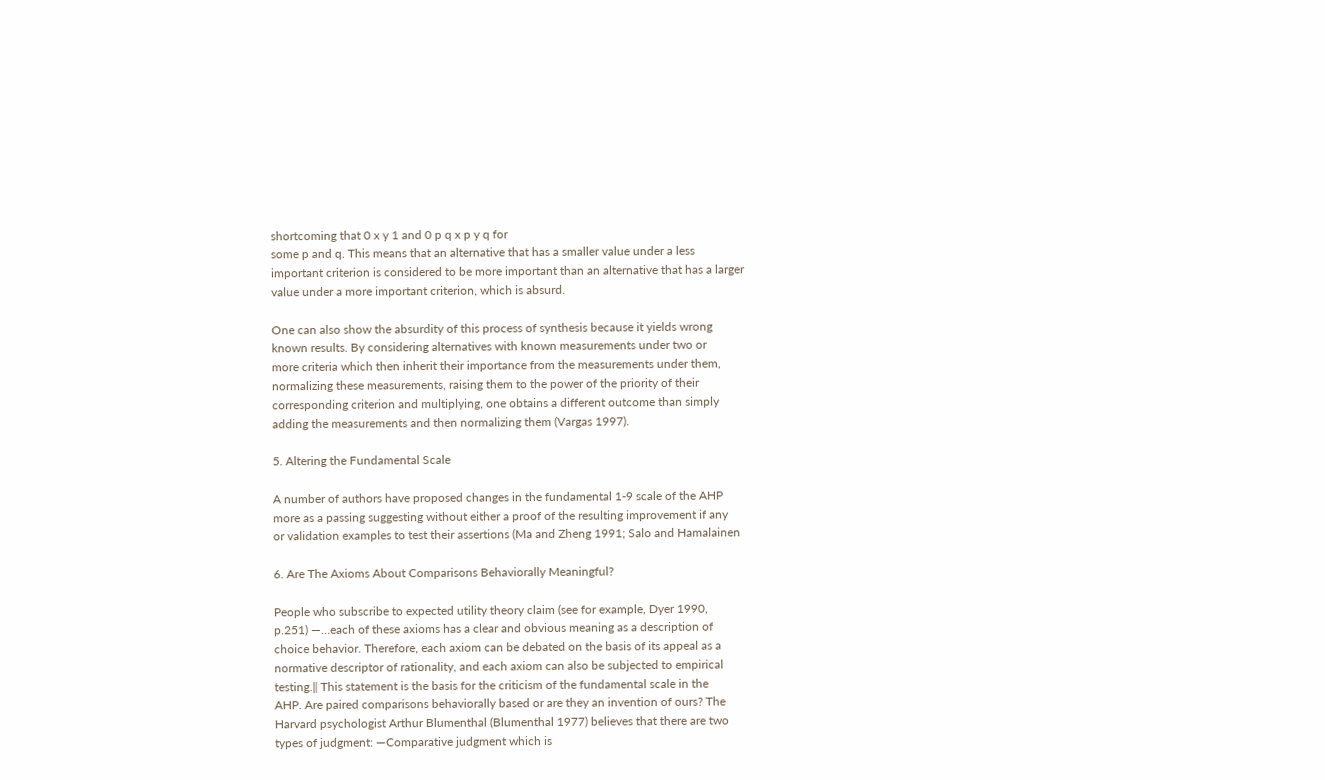shortcoming that 0 x y 1 and 0 p q x p y q for
some p and q. This means that an alternative that has a smaller value under a less
important criterion is considered to be more important than an alternative that has a larger
value under a more important criterion, which is absurd.

One can also show the absurdity of this process of synthesis because it yields wrong
known results. By considering alternatives with known measurements under two or
more criteria which then inherit their importance from the measurements under them,
normalizing these measurements, raising them to the power of the priority of their
corresponding criterion and multiplying, one obtains a different outcome than simply
adding the measurements and then normalizing them (Vargas 1997).

5. Altering the Fundamental Scale

A number of authors have proposed changes in the fundamental 1-9 scale of the AHP
more as a passing suggesting without either a proof of the resulting improvement if any
or validation examples to test their assertions (Ma and Zheng 1991; Salo and Hamalainen

6. Are The Axioms About Comparisons Behaviorally Meaningful?

People who subscribe to expected utility theory claim (see for example, Dyer 1990,
p.251) ―…each of these axioms has a clear and obvious meaning as a description of
choice behavior. Therefore, each axiom can be debated on the basis of its appeal as a
normative descriptor of rationality, and each axiom can also be subjected to empirical
testing.‖ This statement is the basis for the criticism of the fundamental scale in the
AHP. Are paired comparisons behaviorally based or are they an invention of ours? The
Harvard psychologist Arthur Blumenthal (Blumenthal 1977) believes that there are two
types of judgment: ―Comparative judgment which is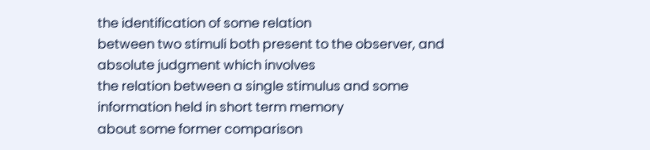the identification of some relation
between two stimuli both present to the observer, and absolute judgment which involves
the relation between a single stimulus and some information held in short term memory
about some former comparison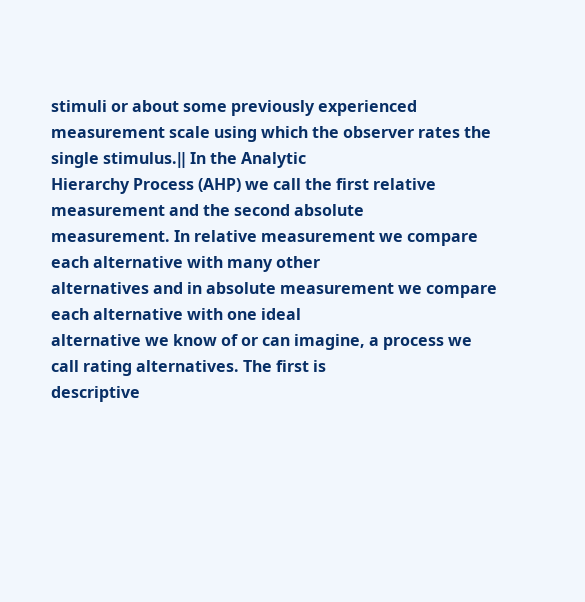stimuli or about some previously experienced
measurement scale using which the observer rates the single stimulus.‖ In the Analytic
Hierarchy Process (AHP) we call the first relative measurement and the second absolute
measurement. In relative measurement we compare each alternative with many other
alternatives and in absolute measurement we compare each alternative with one ideal
alternative we know of or can imagine, a process we call rating alternatives. The first is
descriptive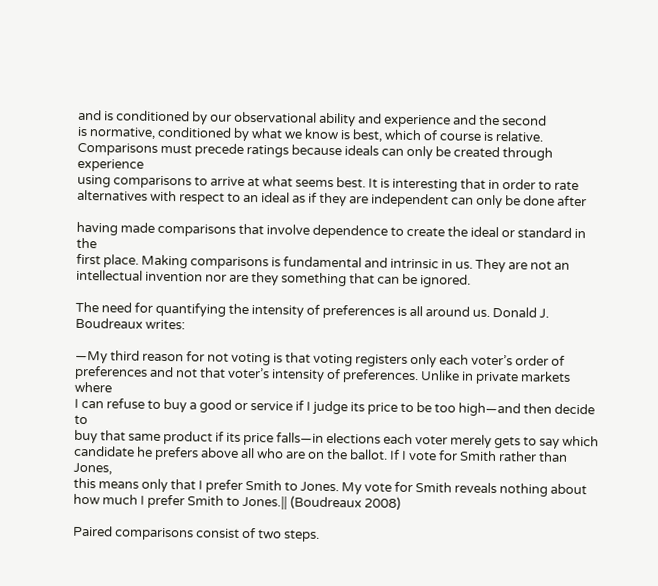and is conditioned by our observational ability and experience and the second
is normative, conditioned by what we know is best, which of course is relative.
Comparisons must precede ratings because ideals can only be created through experience
using comparisons to arrive at what seems best. It is interesting that in order to rate
alternatives with respect to an ideal as if they are independent can only be done after

having made comparisons that involve dependence to create the ideal or standard in the
first place. Making comparisons is fundamental and intrinsic in us. They are not an
intellectual invention nor are they something that can be ignored.

The need for quantifying the intensity of preferences is all around us. Donald J.
Boudreaux writes:

―My third reason for not voting is that voting registers only each voter’s order of
preferences and not that voter’s intensity of preferences. Unlike in private markets where
I can refuse to buy a good or service if I judge its price to be too high—and then decide to
buy that same product if its price falls—in elections each voter merely gets to say which
candidate he prefers above all who are on the ballot. If I vote for Smith rather than Jones,
this means only that I prefer Smith to Jones. My vote for Smith reveals nothing about
how much I prefer Smith to Jones.‖ (Boudreaux 2008)

Paired comparisons consist of two steps.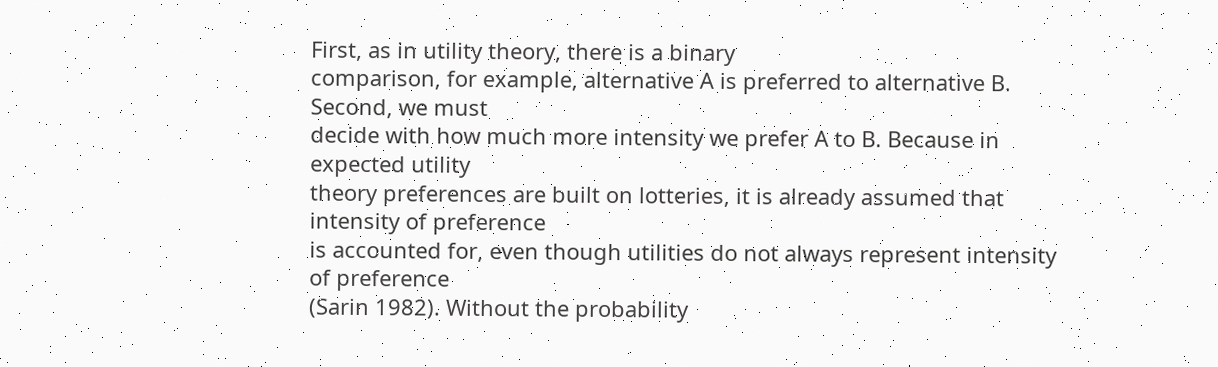First, as in utility theory, there is a binary
comparison, for example, alternative A is preferred to alternative B. Second, we must
decide with how much more intensity we prefer A to B. Because in expected utility
theory preferences are built on lotteries, it is already assumed that intensity of preference
is accounted for, even though utilities do not always represent intensity of preference
(Sarin 1982). Without the probability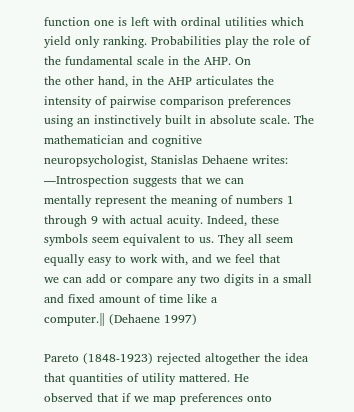function one is left with ordinal utilities which
yield only ranking. Probabilities play the role of the fundamental scale in the AHP. On
the other hand, in the AHP articulates the intensity of pairwise comparison preferences
using an instinctively built in absolute scale. The mathematician and cognitive
neuropsychologist, Stanislas Dehaene writes: ―Introspection suggests that we can
mentally represent the meaning of numbers 1 through 9 with actual acuity. Indeed, these
symbols seem equivalent to us. They all seem equally easy to work with, and we feel that
we can add or compare any two digits in a small and fixed amount of time like a
computer.‖ (Dehaene 1997)

Pareto (1848-1923) rejected altogether the idea that quantities of utility mattered. He
observed that if we map preferences onto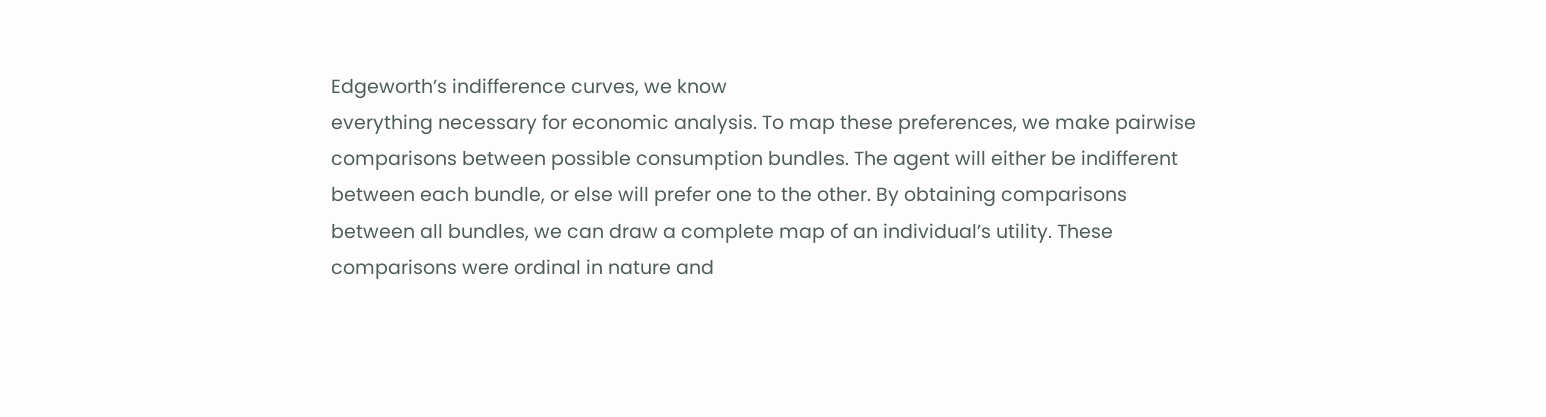Edgeworth’s indifference curves, we know
everything necessary for economic analysis. To map these preferences, we make pairwise
comparisons between possible consumption bundles. The agent will either be indifferent
between each bundle, or else will prefer one to the other. By obtaining comparisons
between all bundles, we can draw a complete map of an individual’s utility. These
comparisons were ordinal in nature and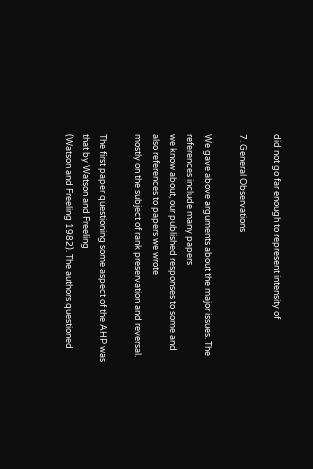did not go far enough to represent intensity of

7. General Observations

We gave above arguments about the major issues. The references include many papers
we know about, our published responses to some and also references to papers we wrote
mostly on the subject of rank preservation and reversal.

The first paper questioning some aspect of the AHP was that by Watson and Freeling
(Watson and Freeling 1982). The authors questioned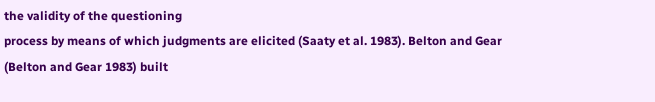the validity of the questioning
process by means of which judgments are elicited (Saaty et al. 1983). Belton and Gear
(Belton and Gear 1983) built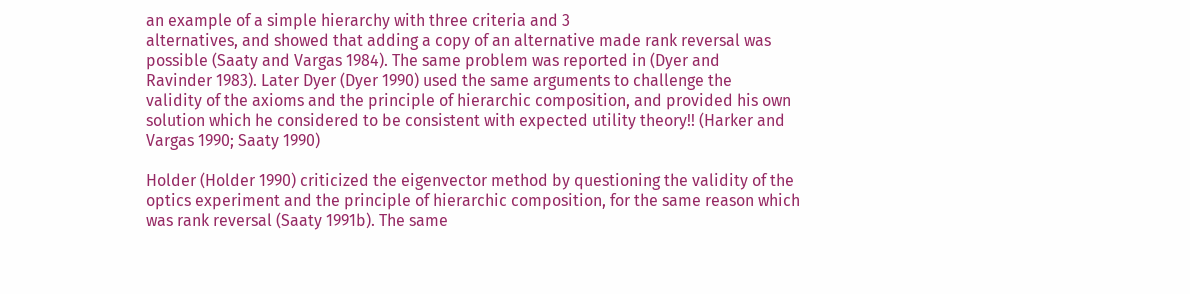an example of a simple hierarchy with three criteria and 3
alternatives, and showed that adding a copy of an alternative made rank reversal was
possible (Saaty and Vargas 1984). The same problem was reported in (Dyer and
Ravinder 1983). Later Dyer (Dyer 1990) used the same arguments to challenge the
validity of the axioms and the principle of hierarchic composition, and provided his own
solution which he considered to be consistent with expected utility theory!! (Harker and
Vargas 1990; Saaty 1990)

Holder (Holder 1990) criticized the eigenvector method by questioning the validity of the
optics experiment and the principle of hierarchic composition, for the same reason which
was rank reversal (Saaty 1991b). The same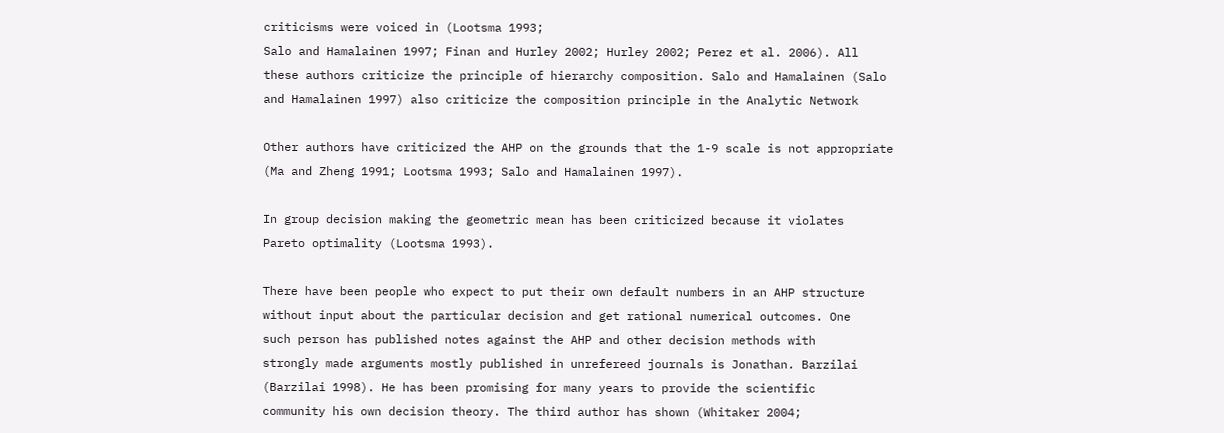criticisms were voiced in (Lootsma 1993;
Salo and Hamalainen 1997; Finan and Hurley 2002; Hurley 2002; Perez et al. 2006). All
these authors criticize the principle of hierarchy composition. Salo and Hamalainen (Salo
and Hamalainen 1997) also criticize the composition principle in the Analytic Network

Other authors have criticized the AHP on the grounds that the 1-9 scale is not appropriate
(Ma and Zheng 1991; Lootsma 1993; Salo and Hamalainen 1997).

In group decision making the geometric mean has been criticized because it violates
Pareto optimality (Lootsma 1993).

There have been people who expect to put their own default numbers in an AHP structure
without input about the particular decision and get rational numerical outcomes. One
such person has published notes against the AHP and other decision methods with
strongly made arguments mostly published in unrefereed journals is Jonathan. Barzilai
(Barzilai 1998). He has been promising for many years to provide the scientific
community his own decision theory. The third author has shown (Whitaker 2004;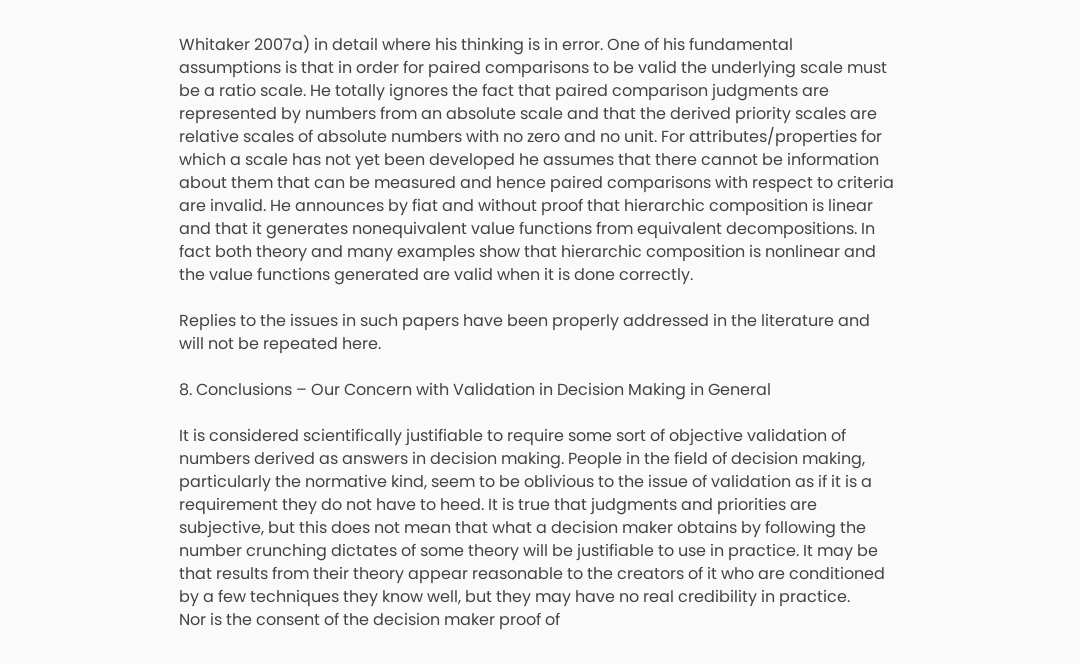Whitaker 2007a) in detail where his thinking is in error. One of his fundamental
assumptions is that in order for paired comparisons to be valid the underlying scale must
be a ratio scale. He totally ignores the fact that paired comparison judgments are
represented by numbers from an absolute scale and that the derived priority scales are
relative scales of absolute numbers with no zero and no unit. For attributes/properties for
which a scale has not yet been developed he assumes that there cannot be information
about them that can be measured and hence paired comparisons with respect to criteria
are invalid. He announces by fiat and without proof that hierarchic composition is linear
and that it generates nonequivalent value functions from equivalent decompositions. In
fact both theory and many examples show that hierarchic composition is nonlinear and
the value functions generated are valid when it is done correctly.

Replies to the issues in such papers have been properly addressed in the literature and
will not be repeated here.

8. Conclusions – Our Concern with Validation in Decision Making in General

It is considered scientifically justifiable to require some sort of objective validation of
numbers derived as answers in decision making. People in the field of decision making,
particularly the normative kind, seem to be oblivious to the issue of validation as if it is a
requirement they do not have to heed. It is true that judgments and priorities are
subjective, but this does not mean that what a decision maker obtains by following the
number crunching dictates of some theory will be justifiable to use in practice. It may be
that results from their theory appear reasonable to the creators of it who are conditioned
by a few techniques they know well, but they may have no real credibility in practice.
Nor is the consent of the decision maker proof of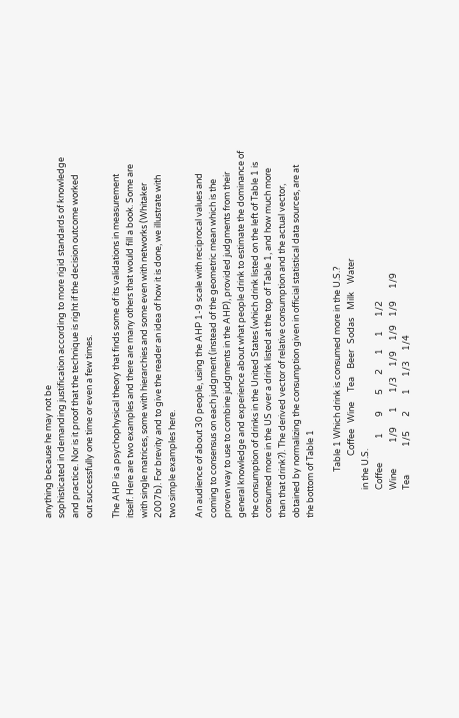anything because he may not be
sophisticated in demanding justification according to more rigid standards of knowledge
and practice. Nor is it proof that the technique is right if the decision outcome worked
out successfully one time or even a few times.

The AHP is a psychophysical theory that finds some of its validations in measurement
itself. Here are two examples and there are many others that would fill a book. Some are
with single matrices, some with hierarchies and some even with networks (Whitaker
2007b). For brevity and to give the reader an idea of how it is done, we illustrate with
two simple examples here.

An audience of about 30 people, using the AHP 1-9 scale with reciprocal values and
coming to consensus on each judgment (instead of the geometric mean which is the
proven way to use to combine judgments in the AHP), provided judgments from their
general knowledge and experience about what people drink to estimate the dominance of
the consumption of drinks in the United States (which drink listed on the left of Table 1 is
consumed more in the US over a drink listed at the top of Table 1, and how much more
than that drink?). The derived vector of relative consumption and the actual vector,
obtained by normalizing the consumption given in official statistical data sources, are at
the bottom of Table 1

                       Table 1 Which drink is consumed more in the U.S.?
                               Coffee   Wine     Tea    Beer   Sodas    Milk    Water
              in the U.S.
              Coffee            1        9        5       2       1      1       1/2
              Wine             1/9       1       1/3     1/9     1/9    1/9      1/9
              Tea              1/5       2        1      1/3     1/4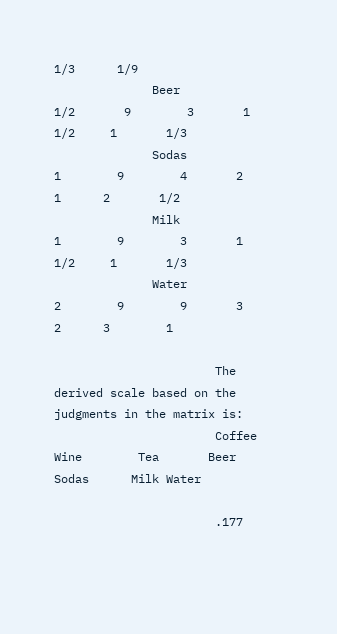1/3      1/9
              Beer             1/2       9        3       1      1/2     1       1/3
              Sodas             1        9        4       2       1      2       1/2
              Milk              1        9        3       1      1/2     1       1/3
              Water             2        9        9       3       2      3        1

                       The derived scale based on the judgments in the matrix is:
                       Coffee Wine        Tea       Beer     Sodas      Milk Water

                       .177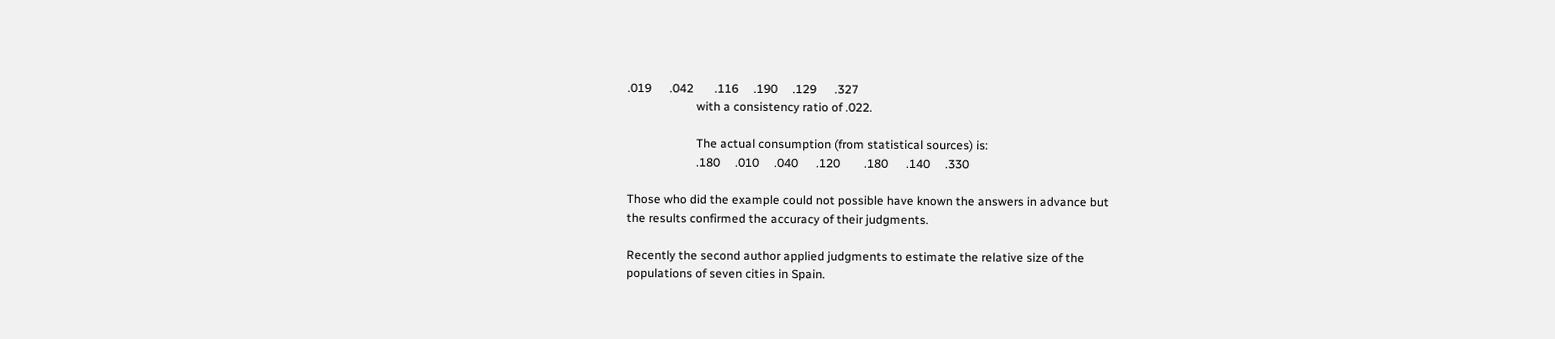.019      .042       .116     .190     .129      .327
                       with a consistency ratio of .022.

                       The actual consumption (from statistical sources) is:
                       .180     .010     .040      .120        .180      .140     .330

Those who did the example could not possible have known the answers in advance but
the results confirmed the accuracy of their judgments.

Recently the second author applied judgments to estimate the relative size of the
populations of seven cities in Spain.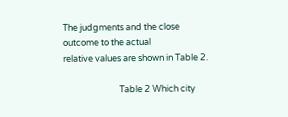The judgments and the close outcome to the actual
relative values are shown in Table 2.

                            Table 2 Which city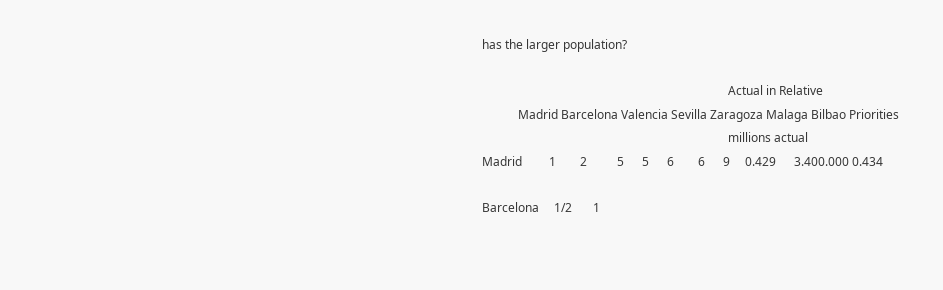has the larger population?

                                                                                  Actual in Relative
            Madrid Barcelona Valencia Sevilla Zaragoza Malaga Bilbao Priorities
                                                                                  millions actual
Madrid         1        2          5      5      6        6      9     0.429      3.400.000 0.434

Barcelona     1/2       1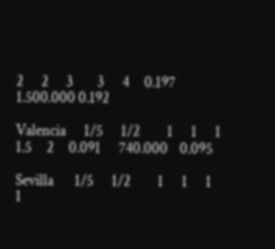2      2      3        3      4     0.197      1.500.000 0.192

Valencia      1/5      1/2         1      1      1       1.5     2     0.091      740.000    0.095

Sevilla       1/5      1/2         1      1      1        1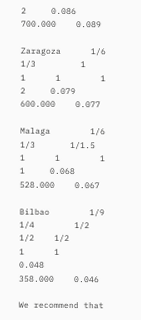2     0.086      700.000    0.089

Zaragoza      1/6      1/3         1      1      1        1      2     0.079      600.000    0.077

Malaga        1/6      1/3       1/1.5    1      1        1      1     0.068      528.000    0.067

Bilbao        1/9      1/4        1/2    1/2    1/2       1      1     0.048      358.000    0.046

We recommend that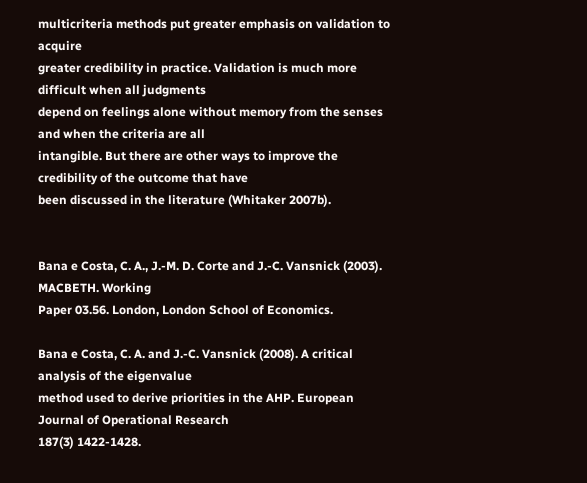multicriteria methods put greater emphasis on validation to acquire
greater credibility in practice. Validation is much more difficult when all judgments
depend on feelings alone without memory from the senses and when the criteria are all
intangible. But there are other ways to improve the credibility of the outcome that have
been discussed in the literature (Whitaker 2007b).


Bana e Costa, C. A., J.-M. D. Corte and J.-C. Vansnick (2003). MACBETH. Working
Paper 03.56. London, London School of Economics.

Bana e Costa, C. A. and J.-C. Vansnick (2008). A critical analysis of the eigenvalue
method used to derive priorities in the AHP. European Journal of Operational Research
187(3) 1422-1428.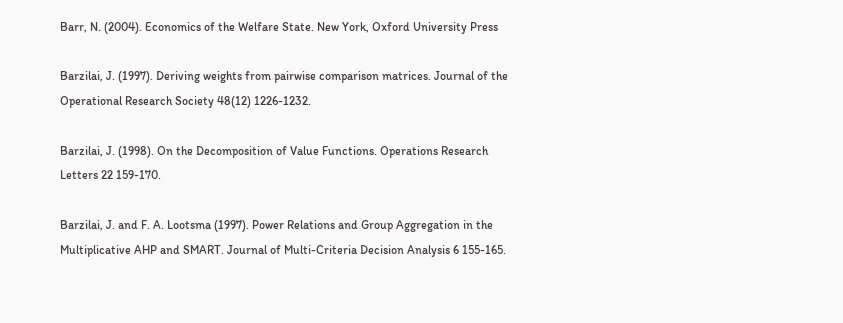Barr, N. (2004). Economics of the Welfare State. New York, Oxford University Press

Barzilai, J. (1997). Deriving weights from pairwise comparison matrices. Journal of the
Operational Research Society 48(12) 1226-1232.

Barzilai, J. (1998). On the Decomposition of Value Functions. Operations Research
Letters 22 159-170.

Barzilai, J. and F. A. Lootsma (1997). Power Relations and Group Aggregation in the
Multiplicative AHP and SMART. Journal of Multi-Criteria Decision Analysis 6 155-165.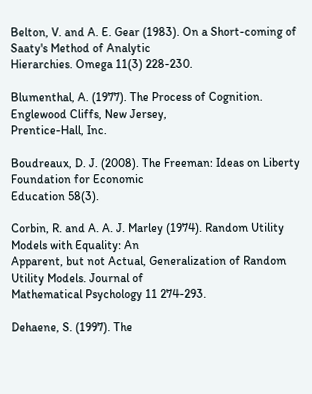Belton, V. and A. E. Gear (1983). On a Short-coming of Saaty's Method of Analytic
Hierarchies. Omega 11(3) 228-230.

Blumenthal, A. (1977). The Process of Cognition. Englewood Cliffs, New Jersey,
Prentice-Hall, Inc.

Boudreaux, D. J. (2008). The Freeman: Ideas on Liberty Foundation for Economic
Education 58(3).

Corbin, R. and A. A. J. Marley (1974). Random Utility Models with Equality: An
Apparent, but not Actual, Generalization of Random Utility Models. Journal of
Mathematical Psychology 11 274-293.

Dehaene, S. (1997). The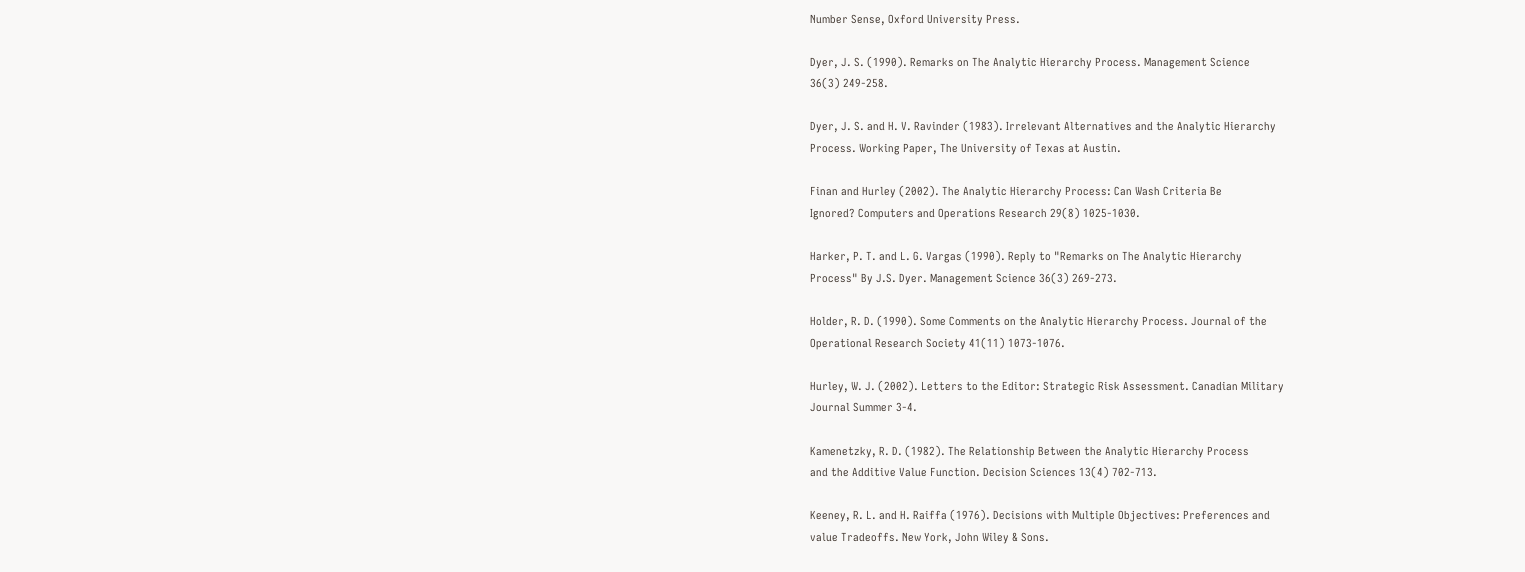Number Sense, Oxford University Press.

Dyer, J. S. (1990). Remarks on The Analytic Hierarchy Process. Management Science
36(3) 249-258.

Dyer, J. S. and H. V. Ravinder (1983). Irrelevant Alternatives and the Analytic Hierarchy
Process. Working Paper, The University of Texas at Austin.

Finan and Hurley (2002). The Analytic Hierarchy Process: Can Wash Criteria Be
Ignored? Computers and Operations Research 29(8) 1025-1030.

Harker, P. T. and L. G. Vargas (1990). Reply to "Remarks on The Analytic Hierarchy
Process" By J.S. Dyer. Management Science 36(3) 269-273.

Holder, R. D. (1990). Some Comments on the Analytic Hierarchy Process. Journal of the
Operational Research Society 41(11) 1073-1076.

Hurley, W. J. (2002). Letters to the Editor: Strategic Risk Assessment. Canadian Military
Journal Summer 3-4.

Kamenetzky, R. D. (1982). The Relationship Between the Analytic Hierarchy Process
and the Additive Value Function. Decision Sciences 13(4) 702-713.

Keeney, R. L. and H. Raiffa (1976). Decisions with Multiple Objectives: Preferences and
value Tradeoffs. New York, John Wiley & Sons.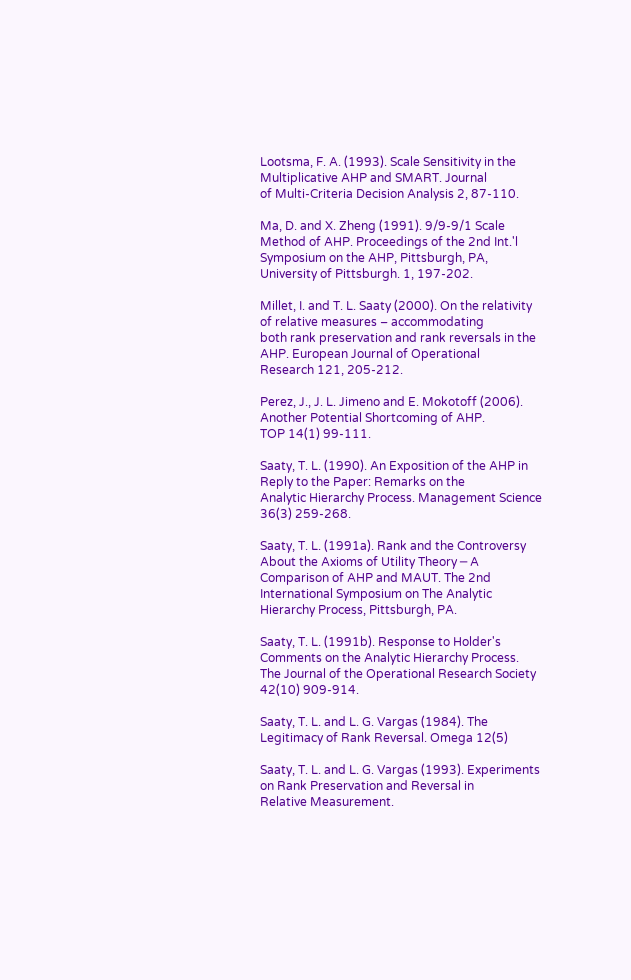Lootsma, F. A. (1993). Scale Sensitivity in the Multiplicative AHP and SMART. Journal
of Multi-Criteria Decision Analysis 2, 87-110.

Ma, D. and X. Zheng (1991). 9/9-9/1 Scale Method of AHP. Proceedings of the 2nd Int.'l
Symposium on the AHP, Pittsburgh, PA, University of Pittsburgh. 1, 197-202.

Millet, I. and T. L. Saaty (2000). On the relativity of relative measures – accommodating
both rank preservation and rank reversals in the AHP. European Journal of Operational
Research 121, 205-212.

Perez, J., J. L. Jimeno and E. Mokotoff (2006). Another Potential Shortcoming of AHP.
TOP 14(1) 99-111.

Saaty, T. L. (1990). An Exposition of the AHP in Reply to the Paper: Remarks on the
Analytic Hierarchy Process. Management Science 36(3) 259-268.

Saaty, T. L. (1991a). Rank and the Controversy About the Axioms of Utility Theory ─ A
Comparison of AHP and MAUT. The 2nd International Symposium on The Analytic
Hierarchy Process, Pittsburgh, PA.

Saaty, T. L. (1991b). Response to Holder's Comments on the Analytic Hierarchy Process.
The Journal of the Operational Research Society 42(10) 909-914.

Saaty, T. L. and L. G. Vargas (1984). The Legitimacy of Rank Reversal. Omega 12(5)

Saaty, T. L. and L. G. Vargas (1993). Experiments on Rank Preservation and Reversal in
Relative Measurement.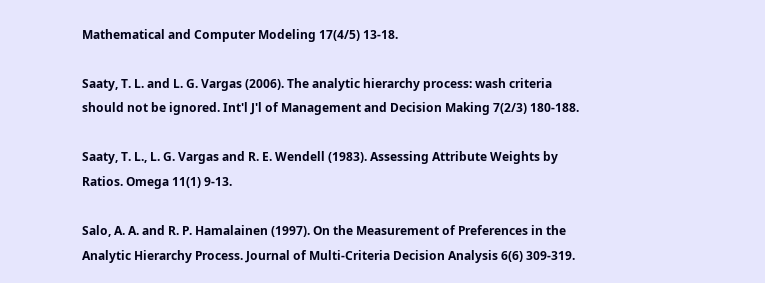Mathematical and Computer Modeling 17(4/5) 13-18.

Saaty, T. L. and L. G. Vargas (2006). The analytic hierarchy process: wash criteria
should not be ignored. Int'l J'l of Management and Decision Making 7(2/3) 180-188.

Saaty, T. L., L. G. Vargas and R. E. Wendell (1983). Assessing Attribute Weights by
Ratios. Omega 11(1) 9-13.

Salo, A. A. and R. P. Hamalainen (1997). On the Measurement of Preferences in the
Analytic Hierarchy Process. Journal of Multi-Criteria Decision Analysis 6(6) 309-319.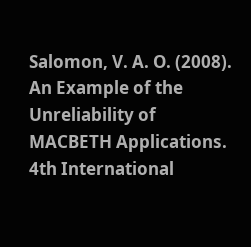Salomon, V. A. O. (2008). An Example of the Unreliability of MACBETH Applications.
4th International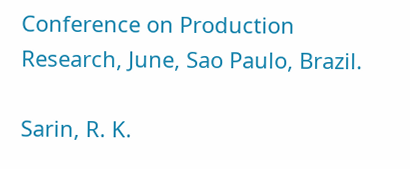Conference on Production Research, June, Sao Paulo, Brazil.

Sarin, R. K.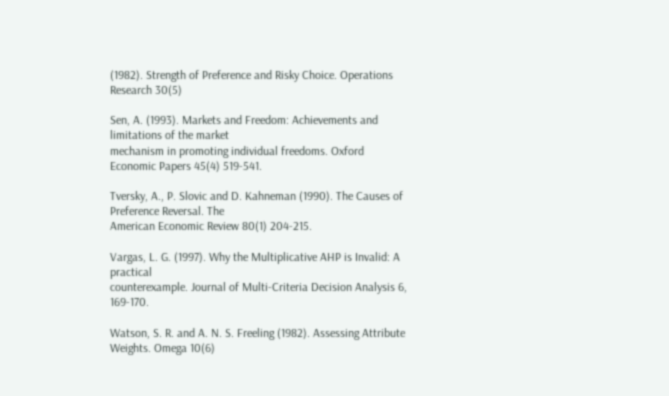(1982). Strength of Preference and Risky Choice. Operations Research 30(5)

Sen, A. (1993). Markets and Freedom: Achievements and limitations of the market
mechanism in promoting individual freedoms. Oxford Economic Papers 45(4) 519-541.

Tversky, A., P. Slovic and D. Kahneman (1990). The Causes of Preference Reversal. The
American Economic Review 80(1) 204-215.

Vargas, L. G. (1997). Why the Multiplicative AHP is Invalid: A practical
counterexample. Journal of Multi-Criteria Decision Analysis 6, 169-170.

Watson, S. R. and A. N. S. Freeling (1982). Assessing Attribute Weights. Omega 10(6)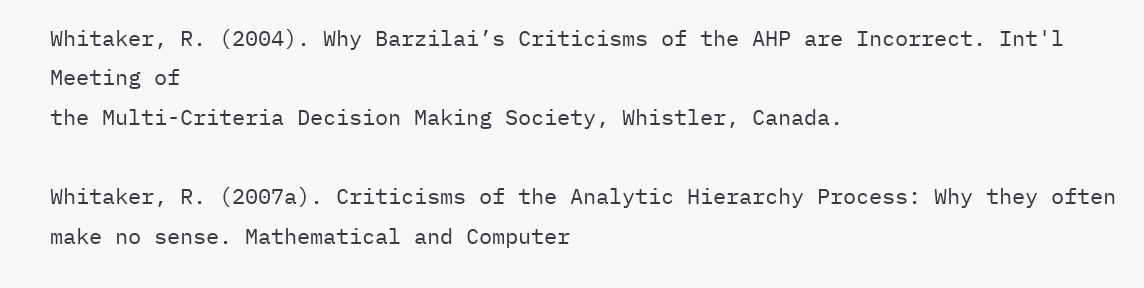Whitaker, R. (2004). Why Barzilai’s Criticisms of the AHP are Incorrect. Int'l Meeting of
the Multi-Criteria Decision Making Society, Whistler, Canada.

Whitaker, R. (2007a). Criticisms of the Analytic Hierarchy Process: Why they often
make no sense. Mathematical and Computer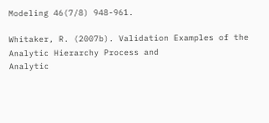Modeling 46(7/8) 948-961.

Whitaker, R. (2007b). Validation Examples of the Analytic Hierarchy Process and
Analytic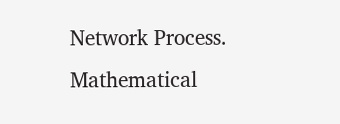Network Process. Mathematical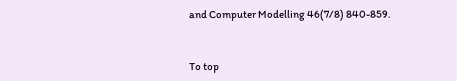and Computer Modelling 46(7/8) 840-859.


To top